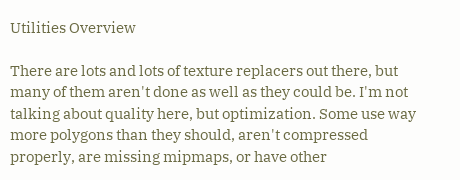Utilities Overview

There are lots and lots of texture replacers out there, but many of them aren't done as well as they could be. I'm not talking about quality here, but optimization. Some use way more polygons than they should, aren't compressed properly, are missing mipmaps, or have other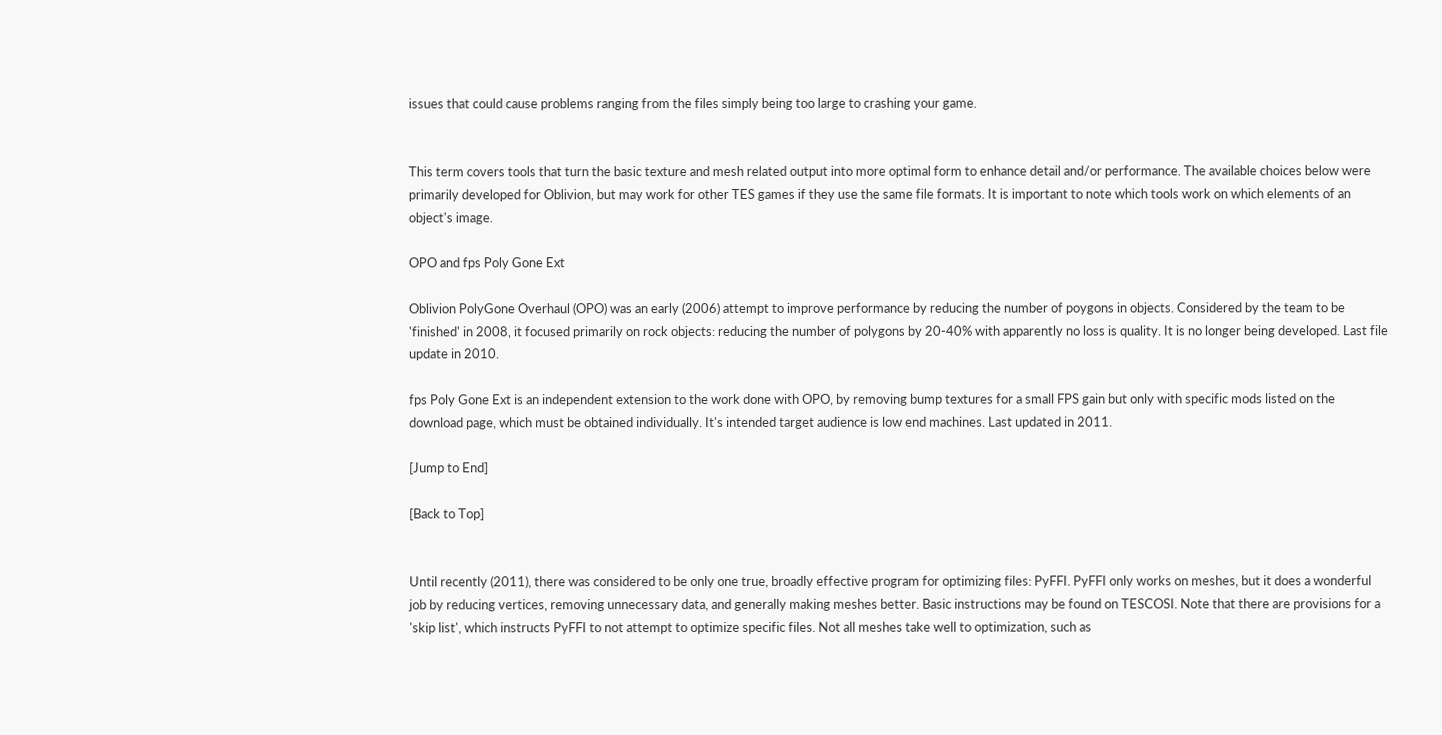issues that could cause problems ranging from the files simply being too large to crashing your game.


This term covers tools that turn the basic texture and mesh related output into more optimal form to enhance detail and/or performance. The available choices below were primarily developed for Oblivion, but may work for other TES games if they use the same file formats. It is important to note which tools work on which elements of an object's image.

OPO and fps Poly Gone Ext

Oblivion PolyGone Overhaul (OPO) was an early (2006) attempt to improve performance by reducing the number of poygons in objects. Considered by the team to be 'finished' in 2008, it focused primarily on rock objects: reducing the number of polygons by 20-40% with apparently no loss is quality. It is no longer being developed. Last file update in 2010.

fps Poly Gone Ext is an independent extension to the work done with OPO, by removing bump textures for a small FPS gain but only with specific mods listed on the download page, which must be obtained individually. It's intended target audience is low end machines. Last updated in 2011.

[Jump to End]

[Back to Top]


Until recently (2011), there was considered to be only one true, broadly effective program for optimizing files: PyFFI. PyFFI only works on meshes, but it does a wonderful job by reducing vertices, removing unnecessary data, and generally making meshes better. Basic instructions may be found on TESCOSI. Note that there are provisions for a 'skip list', which instructs PyFFI to not attempt to optimize specific files. Not all meshes take well to optimization, such as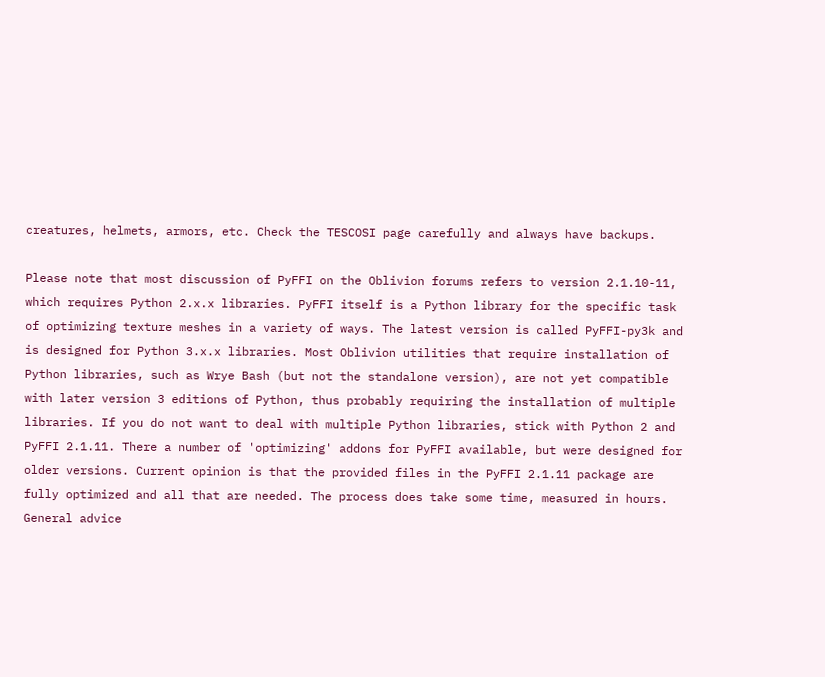creatures, helmets, armors, etc. Check the TESCOSI page carefully and always have backups.

Please note that most discussion of PyFFI on the Oblivion forums refers to version 2.1.10-11, which requires Python 2.x.x libraries. PyFFI itself is a Python library for the specific task of optimizing texture meshes in a variety of ways. The latest version is called PyFFI-py3k and is designed for Python 3.x.x libraries. Most Oblivion utilities that require installation of Python libraries, such as Wrye Bash (but not the standalone version), are not yet compatible with later version 3 editions of Python, thus probably requiring the installation of multiple libraries. If you do not want to deal with multiple Python libraries, stick with Python 2 and PyFFI 2.1.11. There a number of 'optimizing' addons for PyFFI available, but were designed for older versions. Current opinion is that the provided files in the PyFFI 2.1.11 package are fully optimized and all that are needed. The process does take some time, measured in hours. General advice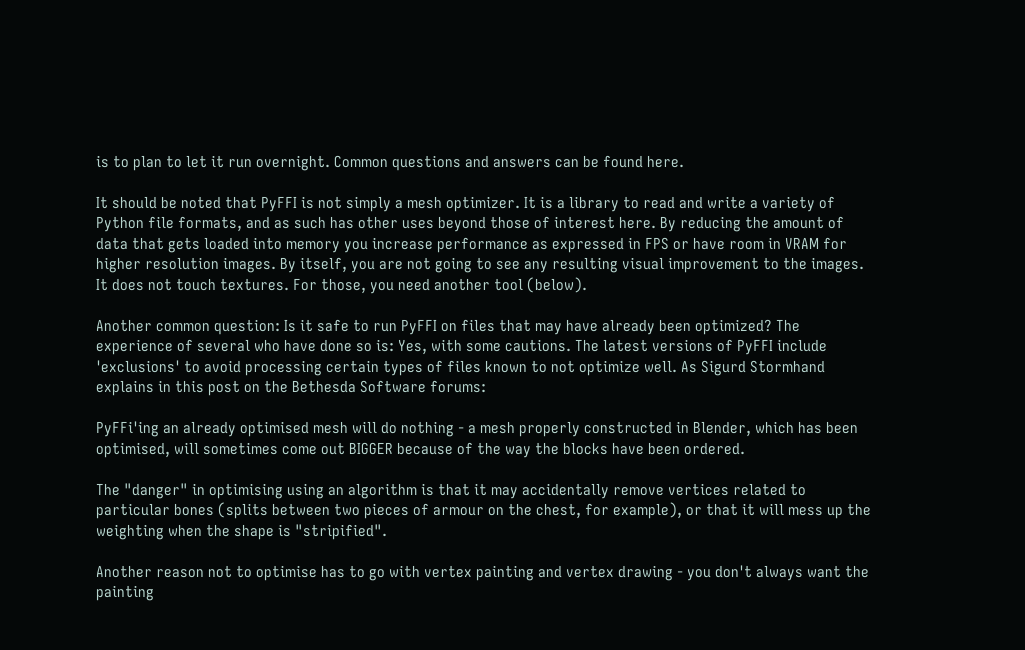is to plan to let it run overnight. Common questions and answers can be found here.

It should be noted that PyFFI is not simply a mesh optimizer. It is a library to read and write a variety of Python file formats, and as such has other uses beyond those of interest here. By reducing the amount of data that gets loaded into memory you increase performance as expressed in FPS or have room in VRAM for higher resolution images. By itself, you are not going to see any resulting visual improvement to the images. It does not touch textures. For those, you need another tool (below).

Another common question: Is it safe to run PyFFI on files that may have already been optimized? The experience of several who have done so is: Yes, with some cautions. The latest versions of PyFFI include 'exclusions' to avoid processing certain types of files known to not optimize well. As Sigurd Stormhand explains in this post on the Bethesda Software forums:

PyFFi'ing an already optimised mesh will do nothing - a mesh properly constructed in Blender, which has been optimised, will sometimes come out BIGGER because of the way the blocks have been ordered.

The "danger" in optimising using an algorithm is that it may accidentally remove vertices related to particular bones (splits between two pieces of armour on the chest, for example), or that it will mess up the weighting when the shape is "stripified".

Another reason not to optimise has to go with vertex painting and vertex drawing - you don't always want the painting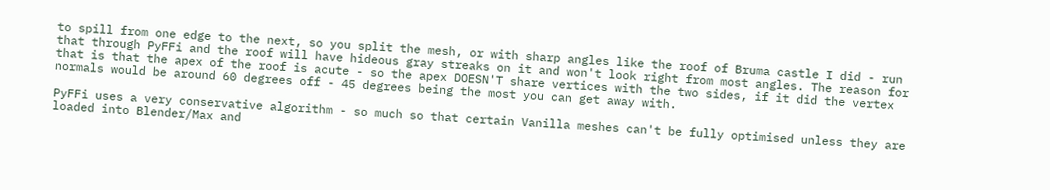to spill from one edge to the next, so you split the mesh, or with sharp angles like the roof of Bruma castle I did - run that through PyFFi and the roof will have hideous gray streaks on it and won't look right from most angles. The reason for that is that the apex of the roof is acute - so the apex DOESN'T share vertices with the two sides, if it did the vertex normals would be around 60 degrees off - 45 degrees being the most you can get away with.

PyFFi uses a very conservative algorithm - so much so that certain Vanilla meshes can't be fully optimised unless they are loaded into Blender/Max and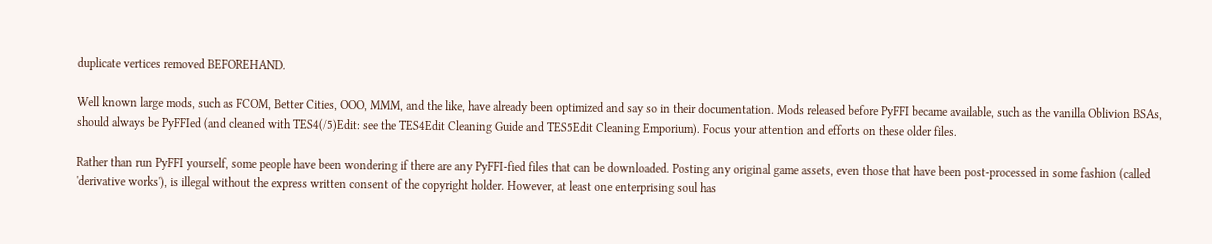duplicate vertices removed BEFOREHAND.

Well known large mods, such as FCOM, Better Cities, OOO, MMM, and the like, have already been optimized and say so in their documentation. Mods released before PyFFI became available, such as the vanilla Oblivion BSAs, should always be PyFFIed (and cleaned with TES4(/5)Edit: see the TES4Edit Cleaning Guide and TES5Edit Cleaning Emporium). Focus your attention and efforts on these older files.

Rather than run PyFFI yourself, some people have been wondering if there are any PyFFI-fied files that can be downloaded. Posting any original game assets, even those that have been post-processed in some fashion (called 'derivative works'), is illegal without the express written consent of the copyright holder. However, at least one enterprising soul has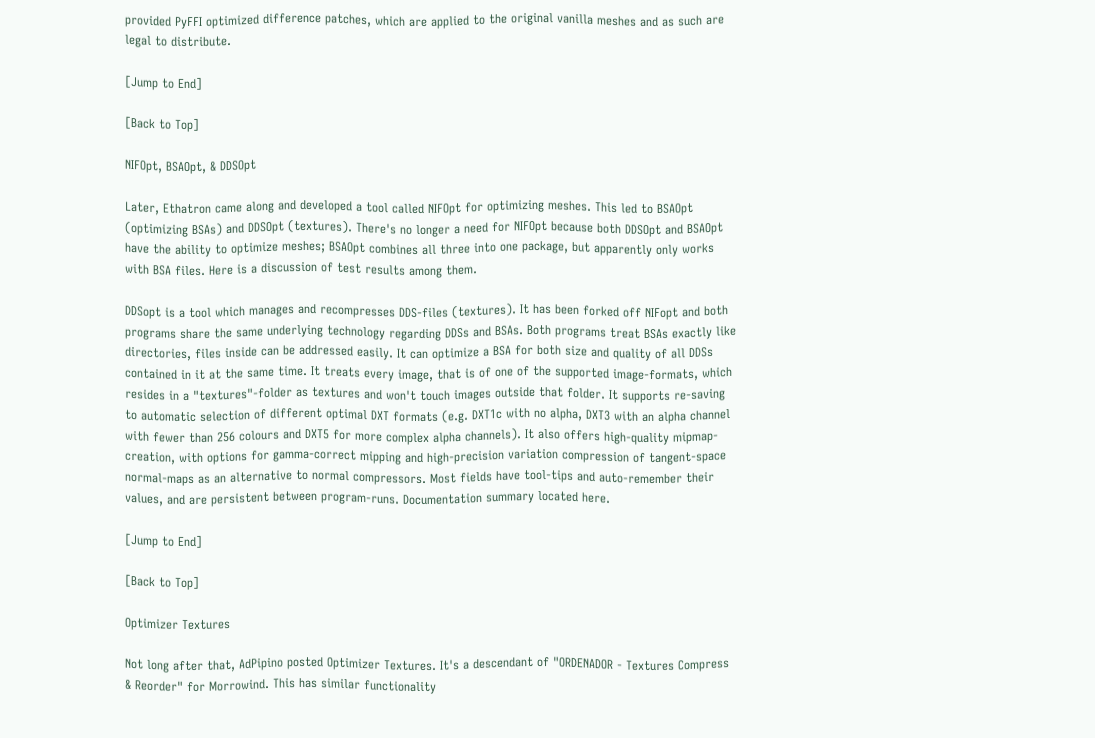provided PyFFI optimized difference patches, which are applied to the original vanilla meshes and as such are legal to distribute.

[Jump to End]

[Back to Top]

NIFOpt, BSAOpt, & DDSOpt

Later, Ethatron came along and developed a tool called NIFOpt for optimizing meshes. This led to BSAOpt (optimizing BSAs) and DDSOpt (textures). There's no longer a need for NIFOpt because both DDSOpt and BSAOpt have the ability to optimize meshes; BSAOpt combines all three into one package, but apparently only works with BSA files. Here is a discussion of test results among them.

DDSopt is a tool which manages and recompresses DDS-files (textures). It has been forked off NIFopt and both programs share the same underlying technology regarding DDSs and BSAs. Both programs treat BSAs exactly like directories, files inside can be addressed easily. It can optimize a BSA for both size and quality of all DDSs contained in it at the same time. It treats every image, that is of one of the supported image-formats, which resides in a "textures"-folder as textures and won't touch images outside that folder. It supports re-saving to automatic selection of different optimal DXT formats (e.g. DXT1c with no alpha, DXT3 with an alpha channel with fewer than 256 colours and DXT5 for more complex alpha channels). It also offers high-quality mipmap-creation, with options for gamma-correct mipping and high-precision variation compression of tangent-space normal-maps as an alternative to normal compressors. Most fields have tool-tips and auto-remember their values, and are persistent between program-runs. Documentation summary located here.

[Jump to End]

[Back to Top]

Optimizer Textures

Not long after that, AdPipino posted Optimizer Textures. It's a descendant of "ORDENADOR - Textures Compress & Reorder" for Morrowind. This has similar functionality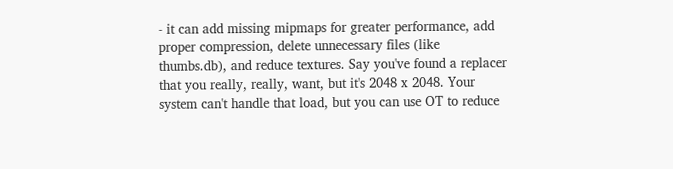- it can add missing mipmaps for greater performance, add proper compression, delete unnecessary files (like thumbs.db), and reduce textures. Say you've found a replacer that you really, really, want, but it's 2048 x 2048. Your system can't handle that load, but you can use OT to reduce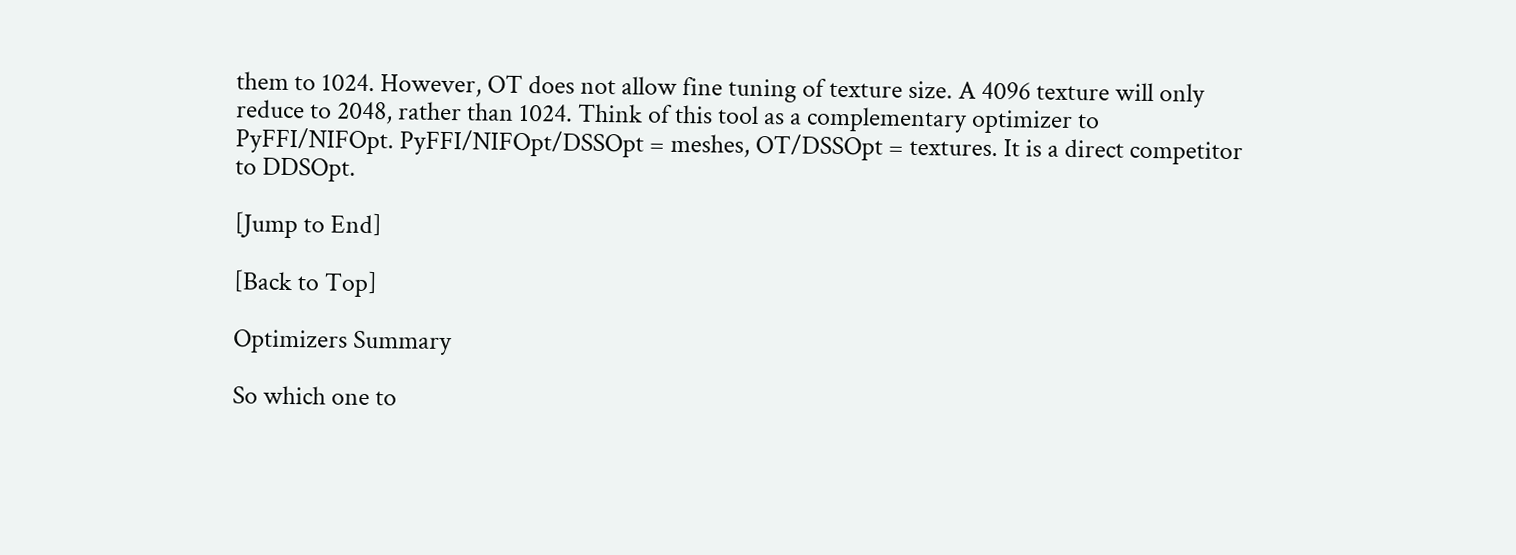them to 1024. However, OT does not allow fine tuning of texture size. A 4096 texture will only reduce to 2048, rather than 1024. Think of this tool as a complementary optimizer to PyFFI/NIFOpt. PyFFI/NIFOpt/DSSOpt = meshes, OT/DSSOpt = textures. It is a direct competitor to DDSOpt.

[Jump to End]

[Back to Top]

Optimizers Summary

So which one to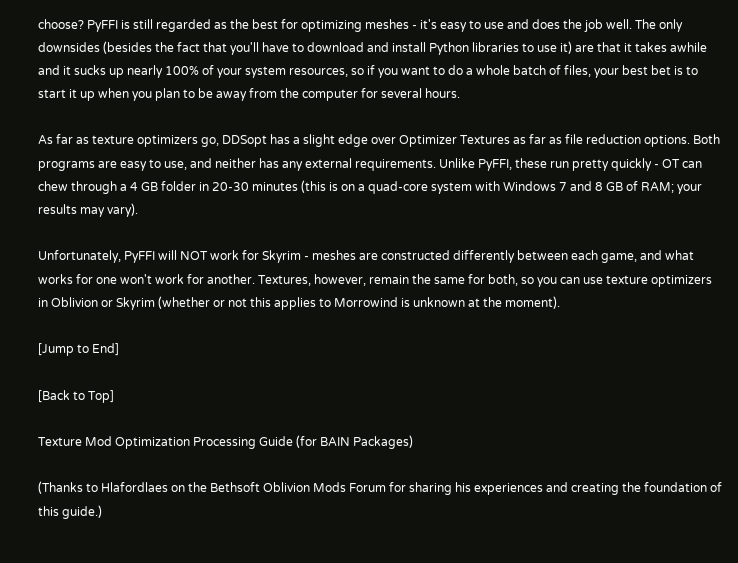choose? PyFFI is still regarded as the best for optimizing meshes - it's easy to use and does the job well. The only downsides (besides the fact that you'll have to download and install Python libraries to use it) are that it takes awhile and it sucks up nearly 100% of your system resources, so if you want to do a whole batch of files, your best bet is to start it up when you plan to be away from the computer for several hours.

As far as texture optimizers go, DDSopt has a slight edge over Optimizer Textures as far as file reduction options. Both programs are easy to use, and neither has any external requirements. Unlike PyFFI, these run pretty quickly - OT can chew through a 4 GB folder in 20-30 minutes (this is on a quad-core system with Windows 7 and 8 GB of RAM; your results may vary).

Unfortunately, PyFFI will NOT work for Skyrim - meshes are constructed differently between each game, and what works for one won't work for another. Textures, however, remain the same for both, so you can use texture optimizers in Oblivion or Skyrim (whether or not this applies to Morrowind is unknown at the moment).

[Jump to End]

[Back to Top]

Texture Mod Optimization Processing Guide (for BAIN Packages)

(Thanks to Hlafordlaes on the Bethsoft Oblivion Mods Forum for sharing his experiences and creating the foundation of this guide.)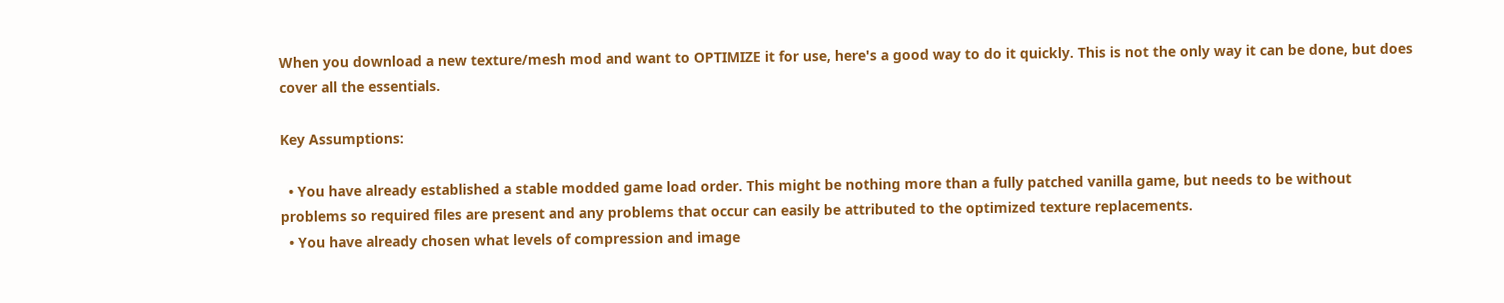When you download a new texture/mesh mod and want to OPTIMIZE it for use, here's a good way to do it quickly. This is not the only way it can be done, but does cover all the essentials.

Key Assumptions:

  • You have already established a stable modded game load order. This might be nothing more than a fully patched vanilla game, but needs to be without problems so required files are present and any problems that occur can easily be attributed to the optimized texture replacements.
  • You have already chosen what levels of compression and image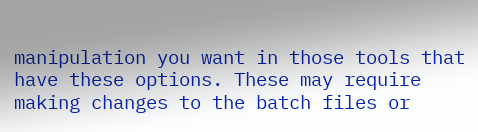manipulation you want in those tools that have these options. These may require making changes to the batch files or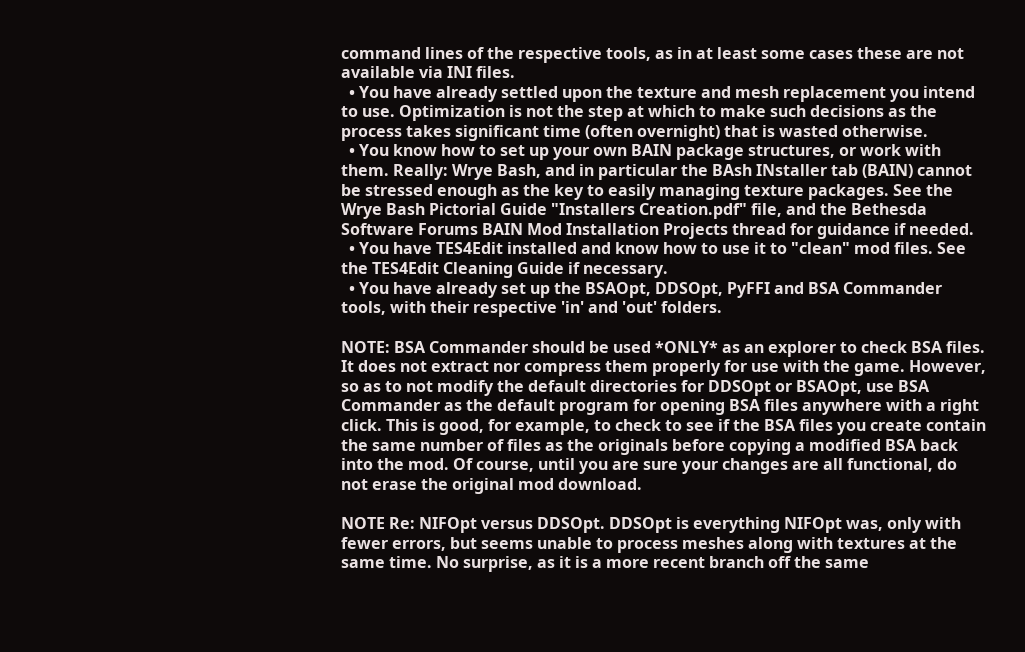command lines of the respective tools, as in at least some cases these are not available via INI files.
  • You have already settled upon the texture and mesh replacement you intend to use. Optimization is not the step at which to make such decisions as the process takes significant time (often overnight) that is wasted otherwise.
  • You know how to set up your own BAIN package structures, or work with them. Really: Wrye Bash, and in particular the BAsh INstaller tab (BAIN) cannot be stressed enough as the key to easily managing texture packages. See the Wrye Bash Pictorial Guide "Installers Creation.pdf" file, and the Bethesda Software Forums BAIN Mod Installation Projects thread for guidance if needed.
  • You have TES4Edit installed and know how to use it to "clean" mod files. See the TES4Edit Cleaning Guide if necessary.
  • You have already set up the BSAOpt, DDSOpt, PyFFI and BSA Commander tools, with their respective 'in' and 'out' folders.

NOTE: BSA Commander should be used *ONLY* as an explorer to check BSA files. It does not extract nor compress them properly for use with the game. However, so as to not modify the default directories for DDSOpt or BSAOpt, use BSA Commander as the default program for opening BSA files anywhere with a right click. This is good, for example, to check to see if the BSA files you create contain the same number of files as the originals before copying a modified BSA back into the mod. Of course, until you are sure your changes are all functional, do not erase the original mod download.

NOTE Re: NIFOpt versus DDSOpt. DDSOpt is everything NIFOpt was, only with fewer errors, but seems unable to process meshes along with textures at the same time. No surprise, as it is a more recent branch off the same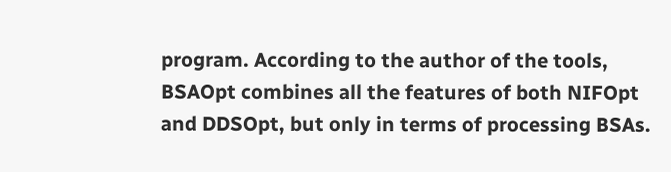program. According to the author of the tools, BSAOpt combines all the features of both NIFOpt and DDSOpt, but only in terms of processing BSAs.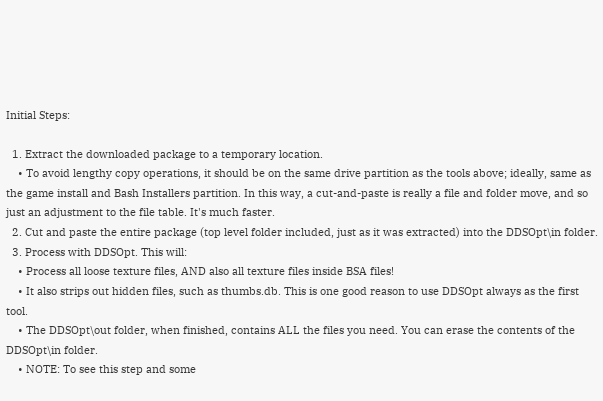Initial Steps:

  1. Extract the downloaded package to a temporary location.
    • To avoid lengthy copy operations, it should be on the same drive partition as the tools above; ideally, same as the game install and Bash Installers partition. In this way, a cut-and-paste is really a file and folder move, and so just an adjustment to the file table. It's much faster.
  2. Cut and paste the entire package (top level folder included, just as it was extracted) into the DDSOpt\in folder.
  3. Process with DDSOpt. This will:
    • Process all loose texture files, AND also all texture files inside BSA files!
    • It also strips out hidden files, such as thumbs.db. This is one good reason to use DDSOpt always as the first tool.
    • The DDSOpt\out folder, when finished, contains ALL the files you need. You can erase the contents of the DDSOpt\in folder.
    • NOTE: To see this step and some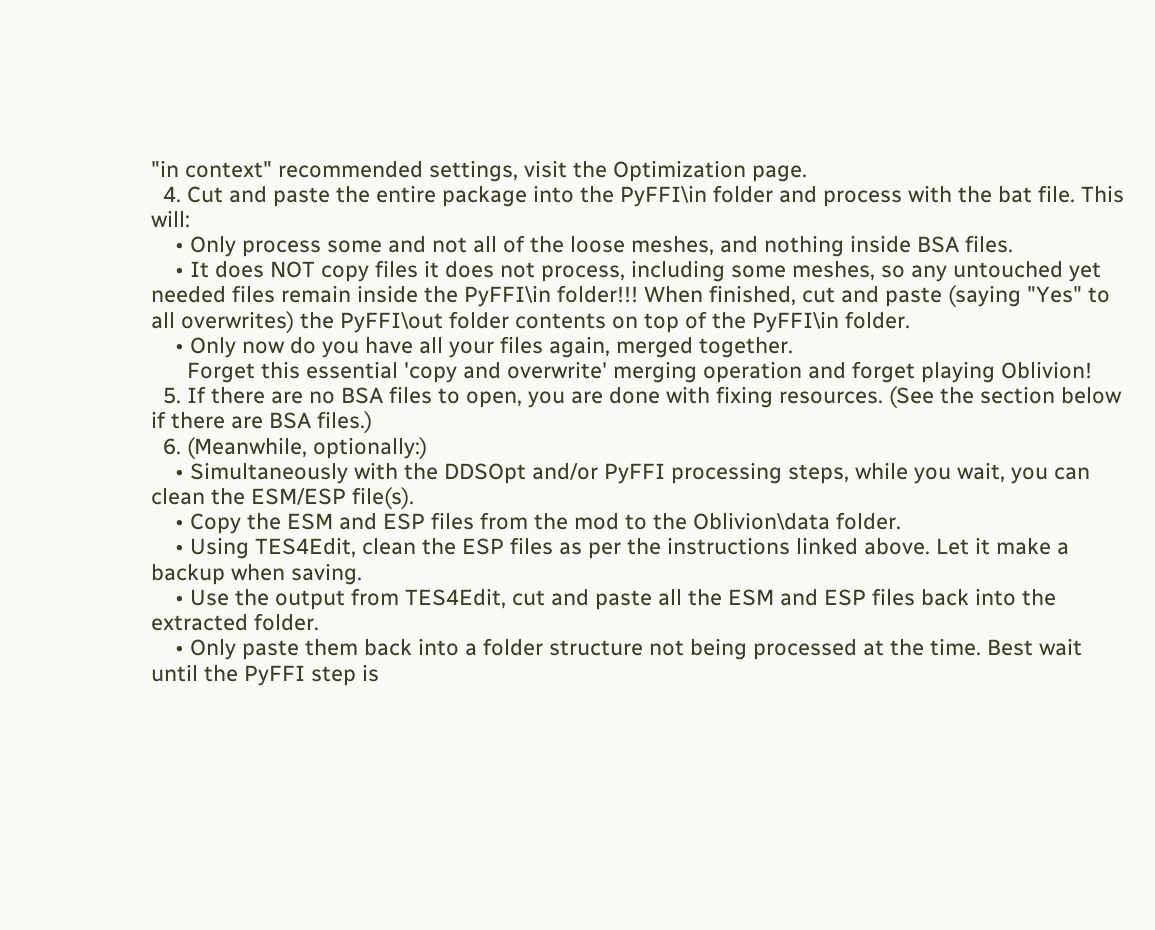"in context" recommended settings, visit the Optimization page.
  4. Cut and paste the entire package into the PyFFI\in folder and process with the bat file. This will:
    • Only process some and not all of the loose meshes, and nothing inside BSA files.
    • It does NOT copy files it does not process, including some meshes, so any untouched yet needed files remain inside the PyFFI\in folder!!! When finished, cut and paste (saying "Yes" to all overwrites) the PyFFI\out folder contents on top of the PyFFI\in folder.
    • Only now do you have all your files again, merged together.
      Forget this essential 'copy and overwrite' merging operation and forget playing Oblivion!
  5. If there are no BSA files to open, you are done with fixing resources. (See the section below if there are BSA files.)
  6. (Meanwhile, optionally:)
    • Simultaneously with the DDSOpt and/or PyFFI processing steps, while you wait, you can clean the ESM/ESP file(s).
    • Copy the ESM and ESP files from the mod to the Oblivion\data folder.
    • Using TES4Edit, clean the ESP files as per the instructions linked above. Let it make a backup when saving.
    • Use the output from TES4Edit, cut and paste all the ESM and ESP files back into the extracted folder.
    • Only paste them back into a folder structure not being processed at the time. Best wait until the PyFFI step is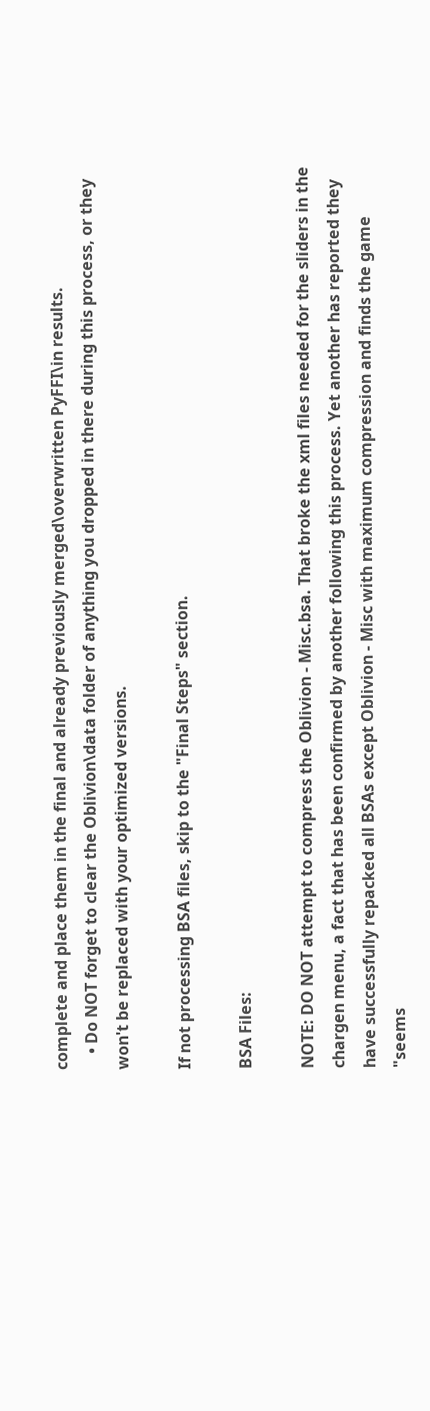complete and place them in the final and already previously merged\overwritten PyFFI\in results.
    • Do NOT forget to clear the Oblivion\data folder of anything you dropped in there during this process, or they won't be replaced with your optimized versions.

If not processing BSA files, skip to the "Final Steps" section.

BSA Files:

NOTE: DO NOT attempt to compress the Oblivion - Misc.bsa. That broke the xml files needed for the sliders in the chargen menu, a fact that has been confirmed by another following this process. Yet another has reported they have successfully repacked all BSAs except Oblivion - Misc with maximum compression and finds the game "seems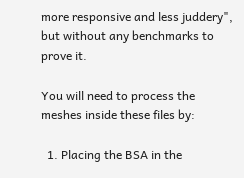more responsive and less juddery", but without any benchmarks to prove it.

You will need to process the meshes inside these files by:

  1. Placing the BSA in the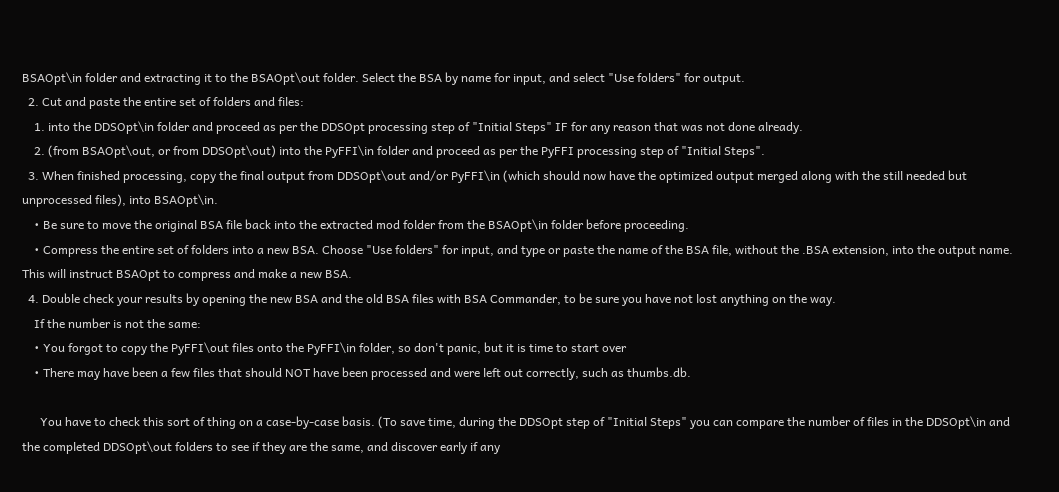BSAOpt\in folder and extracting it to the BSAOpt\out folder. Select the BSA by name for input, and select "Use folders" for output.
  2. Cut and paste the entire set of folders and files:
    1. into the DDSOpt\in folder and proceed as per the DDSOpt processing step of "Initial Steps" IF for any reason that was not done already.
    2. (from BSAOpt\out, or from DDSOpt\out) into the PyFFI\in folder and proceed as per the PyFFI processing step of "Initial Steps".
  3. When finished processing, copy the final output from DDSOpt\out and/or PyFFI\in (which should now have the optimized output merged along with the still needed but unprocessed files), into BSAOpt\in.
    • Be sure to move the original BSA file back into the extracted mod folder from the BSAOpt\in folder before proceeding.
    • Compress the entire set of folders into a new BSA. Choose "Use folders" for input, and type or paste the name of the BSA file, without the .BSA extension, into the output name. This will instruct BSAOpt to compress and make a new BSA.
  4. Double check your results by opening the new BSA and the old BSA files with BSA Commander, to be sure you have not lost anything on the way.
    If the number is not the same:
    • You forgot to copy the PyFFI\out files onto the PyFFI\in folder, so don't panic, but it is time to start over
    • There may have been a few files that should NOT have been processed and were left out correctly, such as thumbs.db.

      You have to check this sort of thing on a case-by-case basis. (To save time, during the DDSOpt step of "Initial Steps" you can compare the number of files in the DDSOpt\in and the completed DDSOpt\out folders to see if they are the same, and discover early if any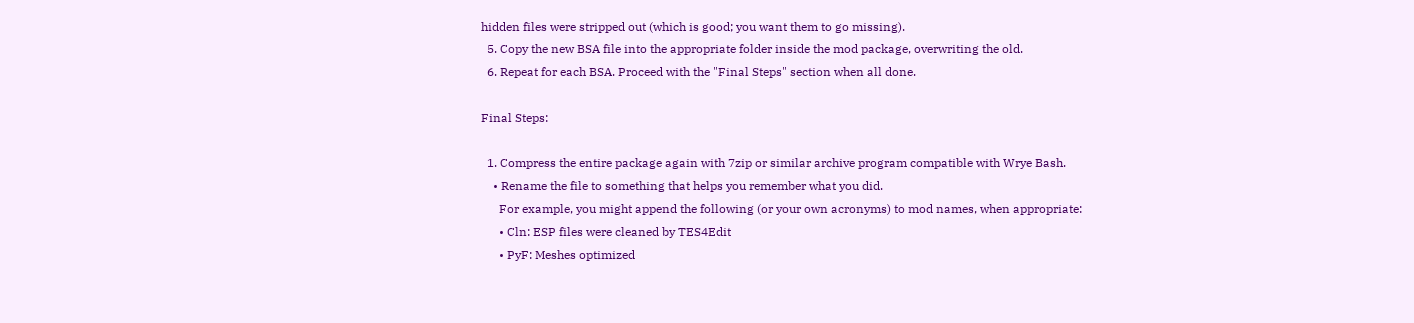hidden files were stripped out (which is good; you want them to go missing).
  5. Copy the new BSA file into the appropriate folder inside the mod package, overwriting the old.
  6. Repeat for each BSA. Proceed with the "Final Steps" section when all done.

Final Steps:

  1. Compress the entire package again with 7zip or similar archive program compatible with Wrye Bash.
    • Rename the file to something that helps you remember what you did.
      For example, you might append the following (or your own acronyms) to mod names, when appropriate:
      • Cln: ESP files were cleaned by TES4Edit
      • PyF: Meshes optimized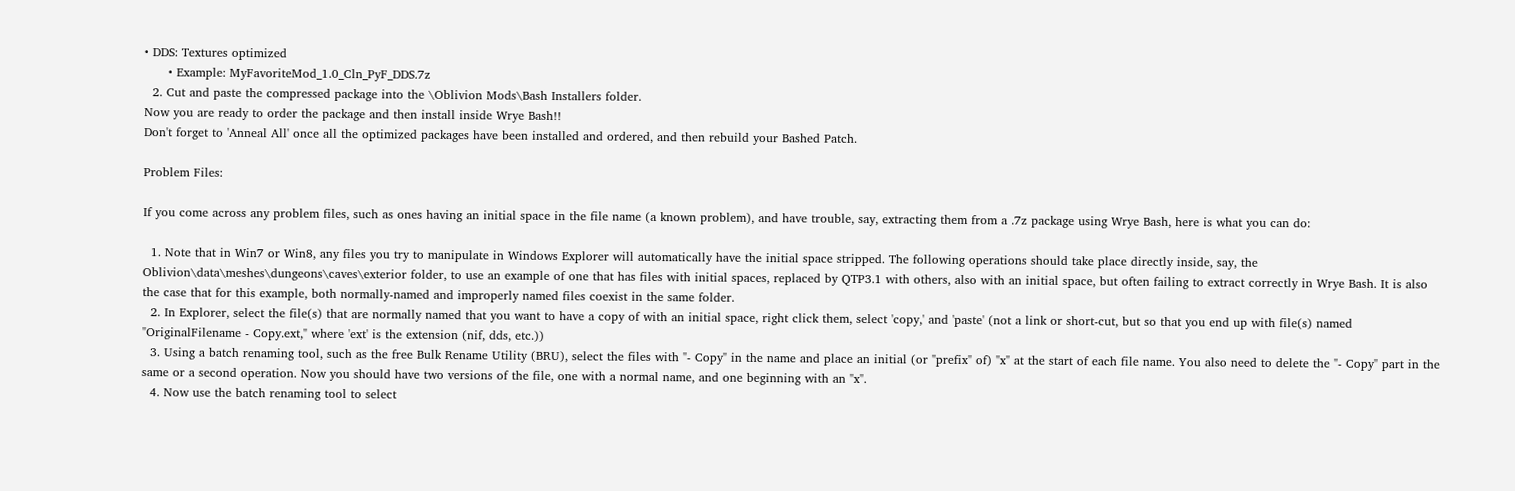• DDS: Textures optimized
      • Example: MyFavoriteMod_1.0_Cln_PyF_DDS.7z
  2. Cut and paste the compressed package into the \Oblivion Mods\Bash Installers folder.
Now you are ready to order the package and then install inside Wrye Bash!!
Don't forget to 'Anneal All' once all the optimized packages have been installed and ordered, and then rebuild your Bashed Patch.

Problem Files:

If you come across any problem files, such as ones having an initial space in the file name (a known problem), and have trouble, say, extracting them from a .7z package using Wrye Bash, here is what you can do:

  1. Note that in Win7 or Win8, any files you try to manipulate in Windows Explorer will automatically have the initial space stripped. The following operations should take place directly inside, say, the Oblivion\data\meshes\dungeons\caves\exterior folder, to use an example of one that has files with initial spaces, replaced by QTP3.1 with others, also with an initial space, but often failing to extract correctly in Wrye Bash. It is also the case that for this example, both normally-named and improperly named files coexist in the same folder.
  2. In Explorer, select the file(s) that are normally named that you want to have a copy of with an initial space, right click them, select 'copy,' and 'paste' (not a link or short-cut, but so that you end up with file(s) named "OriginalFilename - Copy.ext," where 'ext' is the extension (nif, dds, etc.))
  3. Using a batch renaming tool, such as the free Bulk Rename Utility (BRU), select the files with "- Copy" in the name and place an initial (or "prefix" of) "x" at the start of each file name. You also need to delete the "- Copy" part in the same or a second operation. Now you should have two versions of the file, one with a normal name, and one beginning with an "x".
  4. Now use the batch renaming tool to select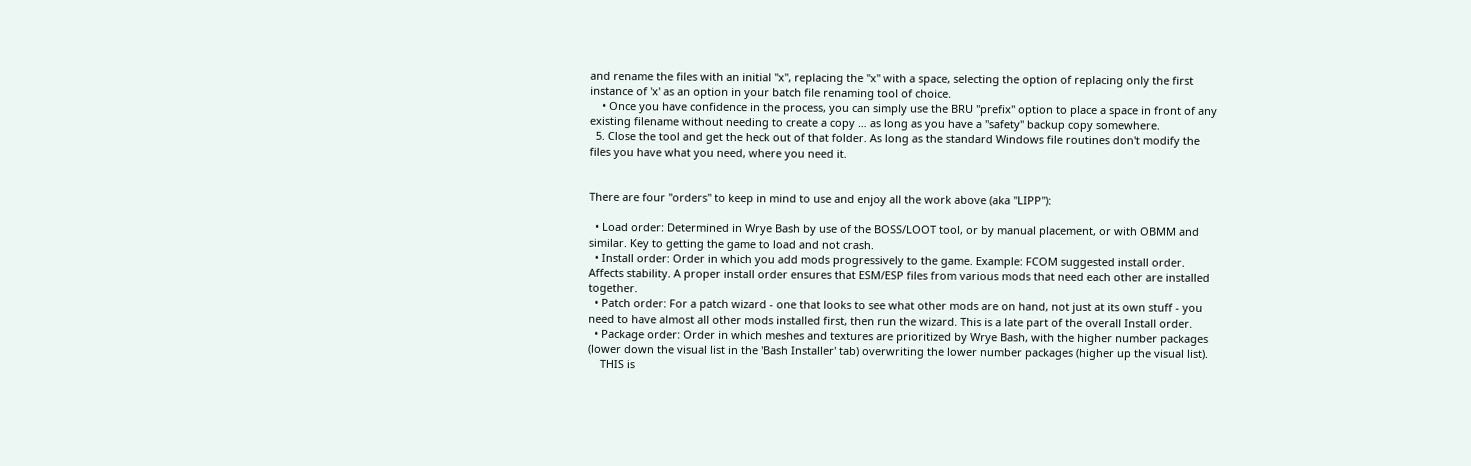and rename the files with an initial "x", replacing the "x" with a space, selecting the option of replacing only the first instance of 'x' as an option in your batch file renaming tool of choice.
    • Once you have confidence in the process, you can simply use the BRU "prefix" option to place a space in front of any existing filename without needing to create a copy … as long as you have a "safety" backup copy somewhere.
  5. Close the tool and get the heck out of that folder. As long as the standard Windows file routines don't modify the files you have what you need, where you need it.


There are four "orders" to keep in mind to use and enjoy all the work above (aka "LIPP"):

  • Load order: Determined in Wrye Bash by use of the BOSS/LOOT tool, or by manual placement, or with OBMM and similar. Key to getting the game to load and not crash.
  • Install order: Order in which you add mods progressively to the game. Example: FCOM suggested install order. Affects stability. A proper install order ensures that ESM/ESP files from various mods that need each other are installed together.
  • Patch order: For a patch wizard - one that looks to see what other mods are on hand, not just at its own stuff - you need to have almost all other mods installed first, then run the wizard. This is a late part of the overall Install order.
  • Package order: Order in which meshes and textures are prioritized by Wrye Bash, with the higher number packages (lower down the visual list in the 'Bash Installer' tab) overwriting the lower number packages (higher up the visual list).
    THIS is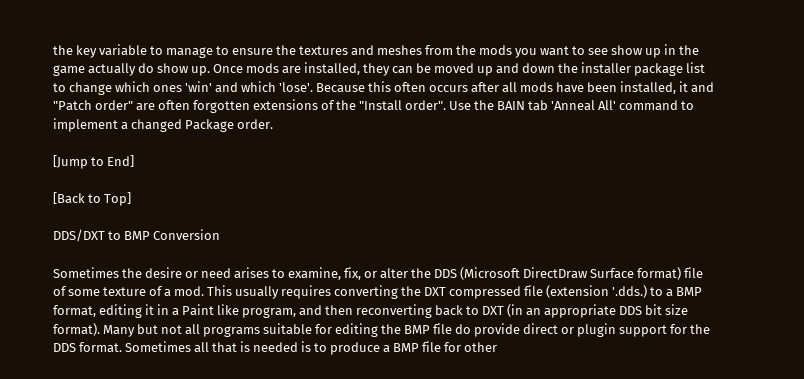the key variable to manage to ensure the textures and meshes from the mods you want to see show up in the game actually do show up. Once mods are installed, they can be moved up and down the installer package list to change which ones 'win' and which 'lose'. Because this often occurs after all mods have been installed, it and "Patch order" are often forgotten extensions of the "Install order". Use the BAIN tab 'Anneal All' command to implement a changed Package order.

[Jump to End]

[Back to Top]

DDS/DXT to BMP Conversion

Sometimes the desire or need arises to examine, fix, or alter the DDS (Microsoft DirectDraw Surface format) file of some texture of a mod. This usually requires converting the DXT compressed file (extension '.dds.) to a BMP format, editing it in a Paint like program, and then reconverting back to DXT (in an appropriate DDS bit size format). Many but not all programs suitable for editing the BMP file do provide direct or plugin support for the DDS format. Sometimes all that is needed is to produce a BMP file for other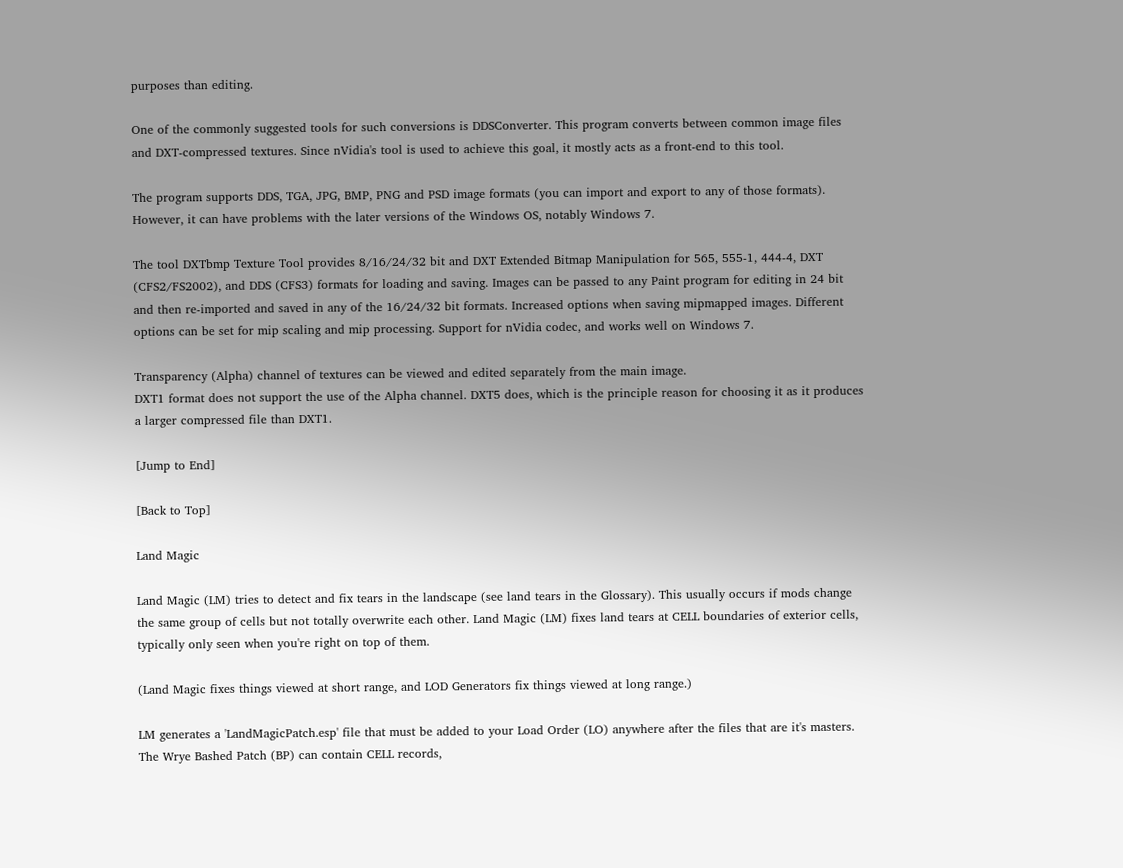purposes than editing.

One of the commonly suggested tools for such conversions is DDSConverter. This program converts between common image files and DXT-compressed textures. Since nVidia's tool is used to achieve this goal, it mostly acts as a front-end to this tool.

The program supports DDS, TGA, JPG, BMP, PNG and PSD image formats (you can import and export to any of those formats). However, it can have problems with the later versions of the Windows OS, notably Windows 7.

The tool DXTbmp Texture Tool provides 8/16/24/32 bit and DXT Extended Bitmap Manipulation for 565, 555-1, 444-4, DXT (CFS2/FS2002), and DDS (CFS3) formats for loading and saving. Images can be passed to any Paint program for editing in 24 bit and then re-imported and saved in any of the 16/24/32 bit formats. Increased options when saving mipmapped images. Different options can be set for mip scaling and mip processing. Support for nVidia codec, and works well on Windows 7.

Transparency (Alpha) channel of textures can be viewed and edited separately from the main image.
DXT1 format does not support the use of the Alpha channel. DXT5 does, which is the principle reason for choosing it as it produces a larger compressed file than DXT1.

[Jump to End]

[Back to Top]

Land Magic

Land Magic (LM) tries to detect and fix tears in the landscape (see land tears in the Glossary). This usually occurs if mods change the same group of cells but not totally overwrite each other. Land Magic (LM) fixes land tears at CELL boundaries of exterior cells, typically only seen when you're right on top of them.

(Land Magic fixes things viewed at short range, and LOD Generators fix things viewed at long range.)

LM generates a 'LandMagicPatch.esp' file that must be added to your Load Order (LO) anywhere after the files that are it's masters. The Wrye Bashed Patch (BP) can contain CELL records,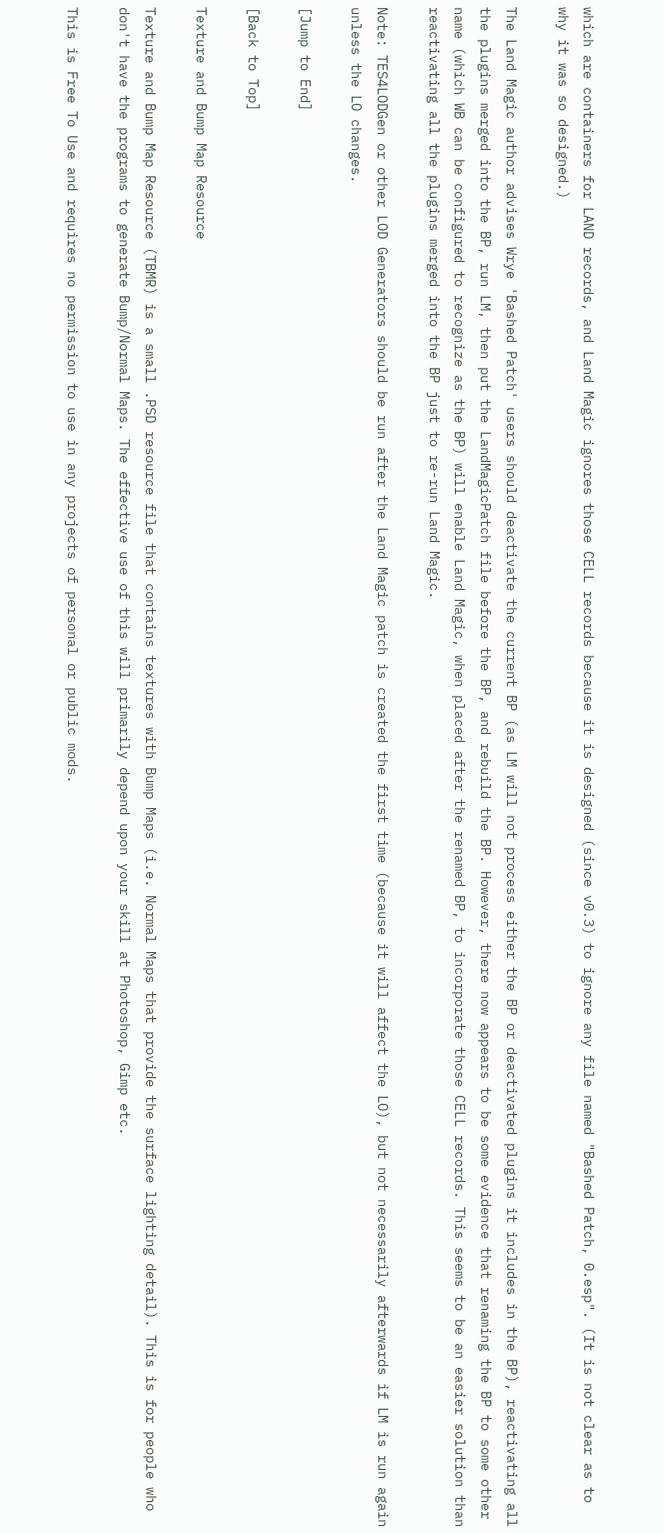which are containers for LAND records, and Land Magic ignores those CELL records because it is designed (since v0.3) to ignore any file named "Bashed Patch, 0.esp". (It is not clear as to why it was so designed.)

The Land Magic author advises Wrye 'Bashed Patch' users should deactivate the current BP (as LM will not process either the BP or deactivated plugins it includes in the BP), reactivating all the plugins merged into the BP, run LM, then put the LandMagicPatch file before the BP, and rebuild the BP. However, there now appears to be some evidence that renaming the BP to some other name (which WB can be configured to recognize as the BP) will enable Land Magic, when placed after the renamed BP, to incorporate those CELL records. This seems to be an easier solution than reactivating all the plugins merged into the BP just to re-run Land Magic.

Note: TES4LODGen or other LOD Generators should be run after the Land Magic patch is created the first time (because it will affect the LO), but not necessarily afterwards if LM is run again unless the LO changes.

[Jump to End]

[Back to Top]

Texture and Bump Map Resource

Texture and Bump Map Resource (TBMR) is a small .PSD resource file that contains textures with Bump Maps (i.e. Normal Maps that provide the surface lighting detail). This is for people who don't have the programs to generate Bump/Normal Maps. The effective use of this will primarily depend upon your skill at Photoshop, Gimp etc.

This is Free To Use and requires no permission to use in any projects of personal or public mods.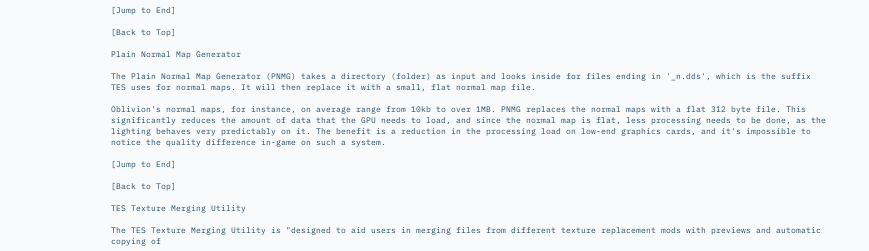[Jump to End]

[Back to Top]

Plain Normal Map Generator

The Plain Normal Map Generator (PNMG) takes a directory (folder) as input and looks inside for files ending in '_n.dds', which is the suffix TES uses for normal maps. It will then replace it with a small, flat normal map file.

Oblivion's normal maps, for instance, on average range from 10kb to over 1MB. PNMG replaces the normal maps with a flat 312 byte file. This significantly reduces the amount of data that the GPU needs to load, and since the normal map is flat, less processing needs to be done, as the lighting behaves very predictably on it. The benefit is a reduction in the processing load on low-end graphics cards, and it's impossible to notice the quality difference in-game on such a system.

[Jump to End]

[Back to Top]

TES Texture Merging Utility

The TES Texture Merging Utility is "designed to aid users in merging files from different texture replacement mods with previews and automatic copying of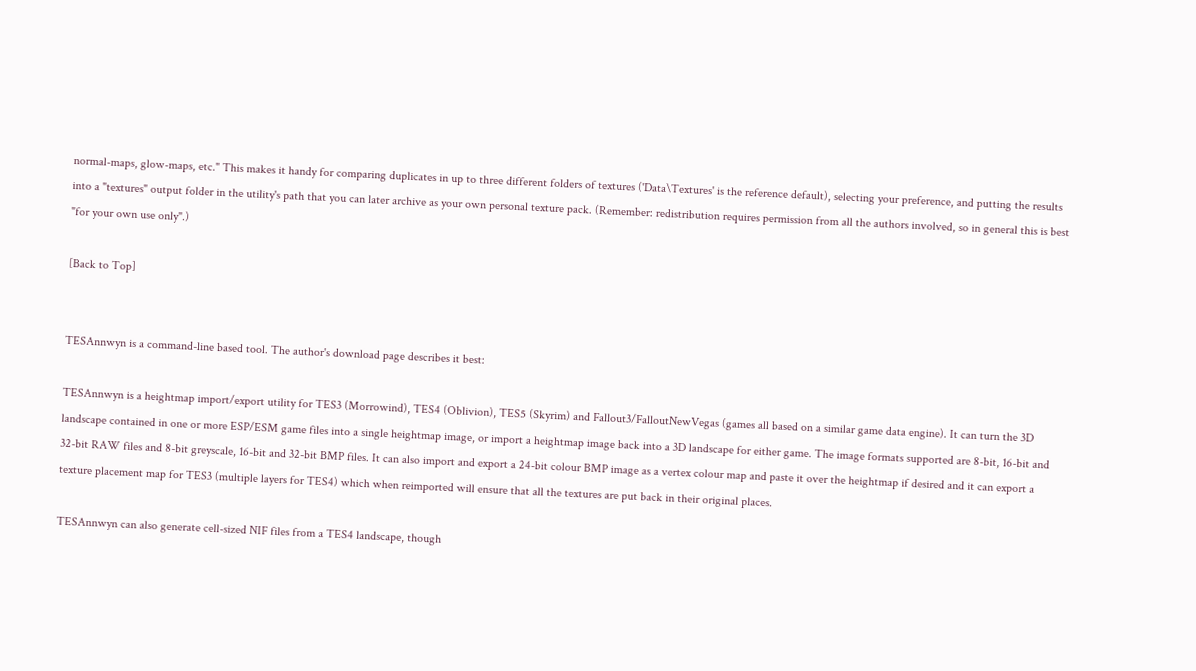normal-maps, glow-maps, etc." This makes it handy for comparing duplicates in up to three different folders of textures ('Data\Textures' is the reference default), selecting your preference, and putting the results into a "textures" output folder in the utility's path that you can later archive as your own personal texture pack. (Remember: redistribution requires permission from all the authors involved, so in general this is best "for your own use only".)

[Back to Top]


TESAnnwyn is a command-line based tool. The author's download page describes it best:

TESAnnwyn is a heightmap import/export utility for TES3 (Morrowind), TES4 (Oblivion), TES5 (Skyrim) and Fallout3/FalloutNewVegas (games all based on a similar game data engine). It can turn the 3D landscape contained in one or more ESP/ESM game files into a single heightmap image, or import a heightmap image back into a 3D landscape for either game. The image formats supported are 8-bit, 16-bit and 32-bit RAW files and 8-bit greyscale, 16-bit and 32-bit BMP files. It can also import and export a 24-bit colour BMP image as a vertex colour map and paste it over the heightmap if desired and it can export a texture placement map for TES3 (multiple layers for TES4) which when reimported will ensure that all the textures are put back in their original places.

TESAnnwyn can also generate cell-sized NIF files from a TES4 landscape, though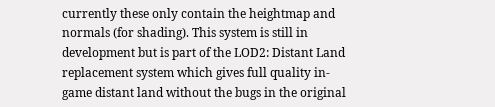currently these only contain the heightmap and normals (for shading). This system is still in development but is part of the LOD2: Distant Land replacement system which gives full quality in-game distant land without the bugs in the original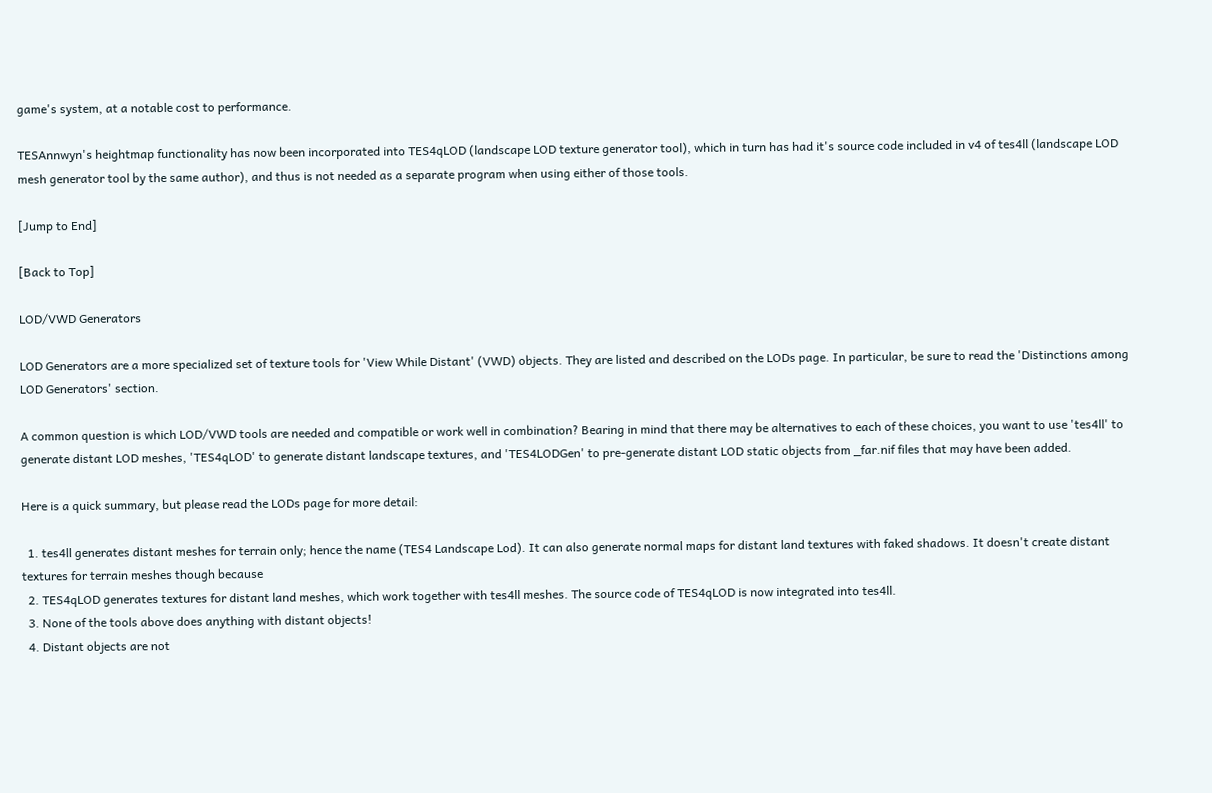game's system, at a notable cost to performance.

TESAnnwyn's heightmap functionality has now been incorporated into TES4qLOD (landscape LOD texture generator tool), which in turn has had it's source code included in v4 of tes4ll (landscape LOD mesh generator tool by the same author), and thus is not needed as a separate program when using either of those tools.

[Jump to End]

[Back to Top]

LOD/VWD Generators

LOD Generators are a more specialized set of texture tools for 'View While Distant' (VWD) objects. They are listed and described on the LODs page. In particular, be sure to read the 'Distinctions among LOD Generators' section.

A common question is which LOD/VWD tools are needed and compatible or work well in combination? Bearing in mind that there may be alternatives to each of these choices, you want to use 'tes4ll' to generate distant LOD meshes, 'TES4qLOD' to generate distant landscape textures, and 'TES4LODGen' to pre-generate distant LOD static objects from _far.nif files that may have been added.

Here is a quick summary, but please read the LODs page for more detail:

  1. tes4ll generates distant meshes for terrain only; hence the name (TES4 Landscape Lod). It can also generate normal maps for distant land textures with faked shadows. It doesn't create distant textures for terrain meshes though because
  2. TES4qLOD generates textures for distant land meshes, which work together with tes4ll meshes. The source code of TES4qLOD is now integrated into tes4ll.
  3. None of the tools above does anything with distant objects!
  4. Distant objects are not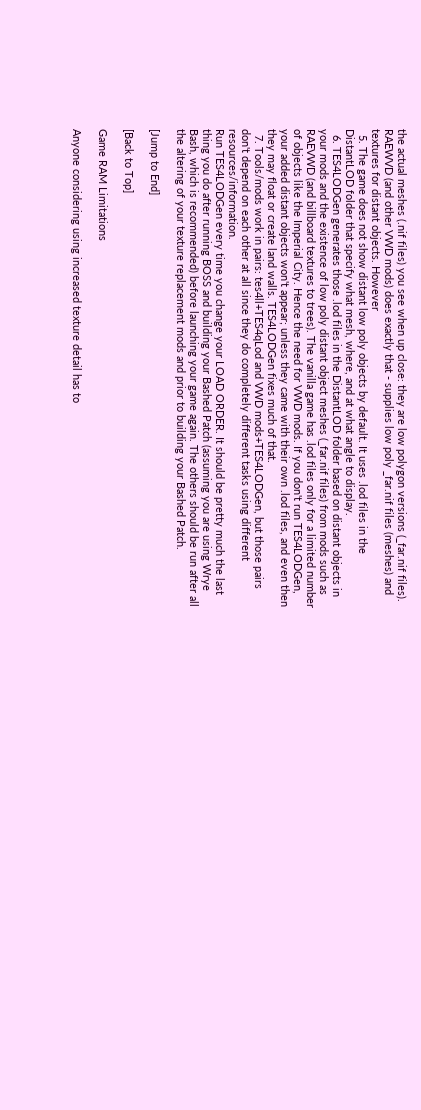the actual meshes (.nif files) you see when up close: they are low polygon versions (_far.nif files). RAEWVD (and other VWD mods) does exactly that - supplies low poly _far.nif files (meshes) and textures for distant objects. However
  5. The game does not show distant low poly objects by default. It uses .lod files in the DistantLOD folder that specify what mesh, where, and at what angle to display.
  6. TES4LODGen generates those .lod files in the DistantLOD folder based on distant objects in your mods and the existence of low poly distant object meshes (_far.nif files) from mods such as RAEVWD (and billboard textures to trees). The vanilla game has .lod files only for a limited number of objects like the Imperial City. Hence the need for VWD mods. If you don't run TES4LODGen, your added distant objects won't appear; unless they came with their own .lod files, and even then they may float or create land walls. TES4LODGen fixes much of that.
  7. Tools/mods work in pairs: tes4ll+TES4qLod and VWD mods+TES4LODGen, but those pairs don't depend on each other at all since they do completely different tasks using different resources/information.
Run TES4LODGen every time you change your LOAD ORDER. It should be pretty much the last thing you do after running BOSS and building your Bashed Patch (assuming you are using Wrye Bash, which is recommended) before launching your game again. The others should be run after all the altering of your texture replacement mods and prior to building your Bashed Patch.

[Jump to End]

[Back to Top]

Game RAM Limitations

Anyone considering using increased texture detail has to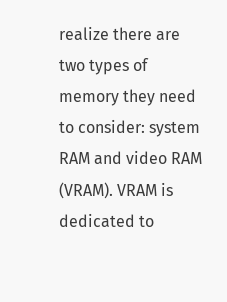realize there are two types of memory they need to consider: system RAM and video RAM (VRAM). VRAM is dedicated to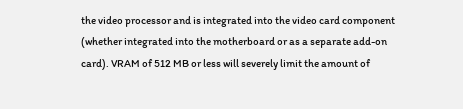the video processor and is integrated into the video card component (whether integrated into the motherboard or as a separate add-on card). VRAM of 512 MB or less will severely limit the amount of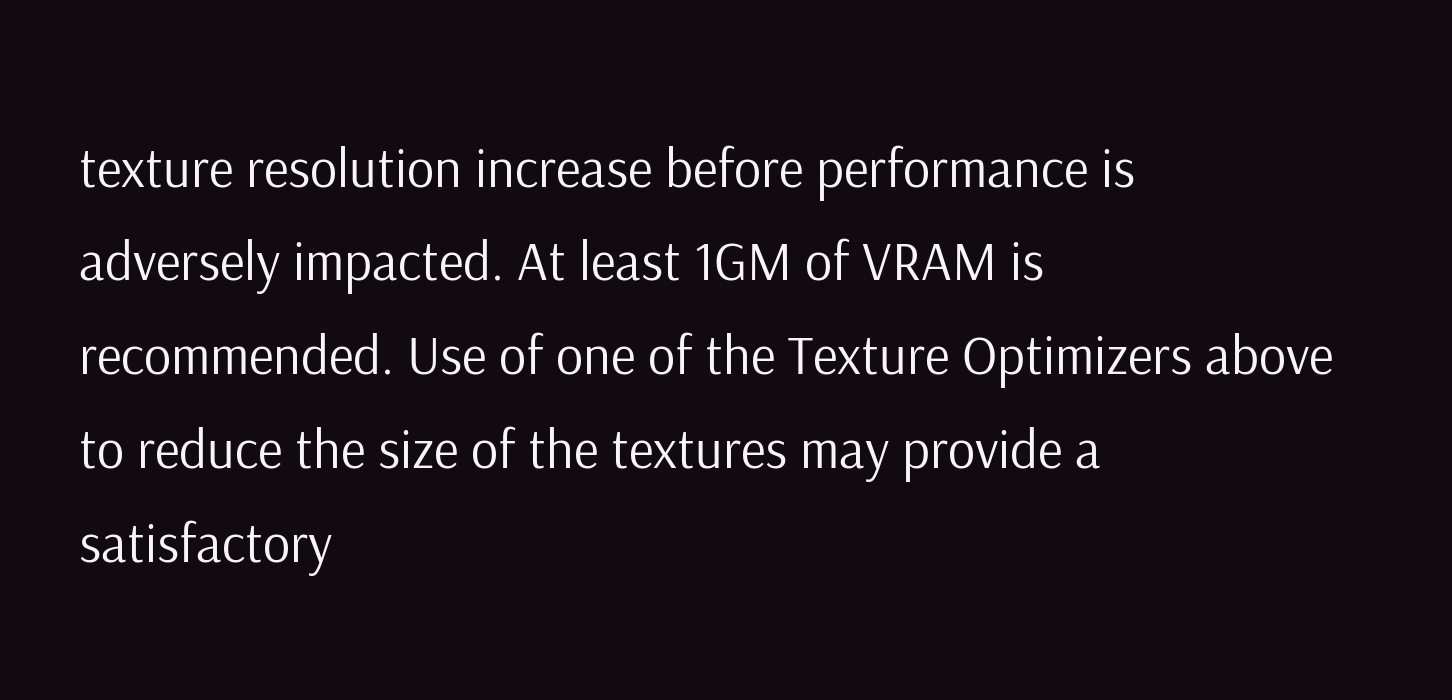texture resolution increase before performance is adversely impacted. At least 1GM of VRAM is recommended. Use of one of the Texture Optimizers above to reduce the size of the textures may provide a satisfactory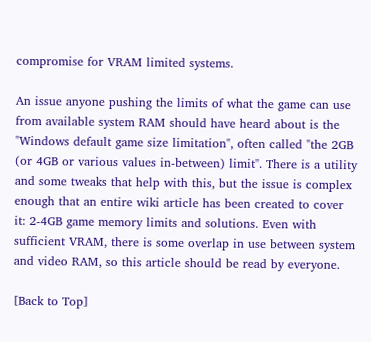compromise for VRAM limited systems.

An issue anyone pushing the limits of what the game can use from available system RAM should have heard about is the "Windows default game size limitation", often called "the 2GB (or 4GB or various values in-between) limit". There is a utility and some tweaks that help with this, but the issue is complex enough that an entire wiki article has been created to cover it: 2-4GB game memory limits and solutions. Even with sufficient VRAM, there is some overlap in use between system and video RAM, so this article should be read by everyone.

[Back to Top]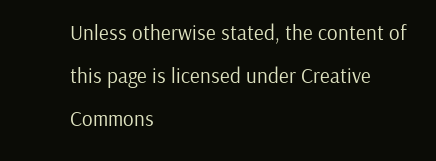Unless otherwise stated, the content of this page is licensed under Creative Commons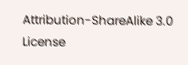Attribution-ShareAlike 3.0 License